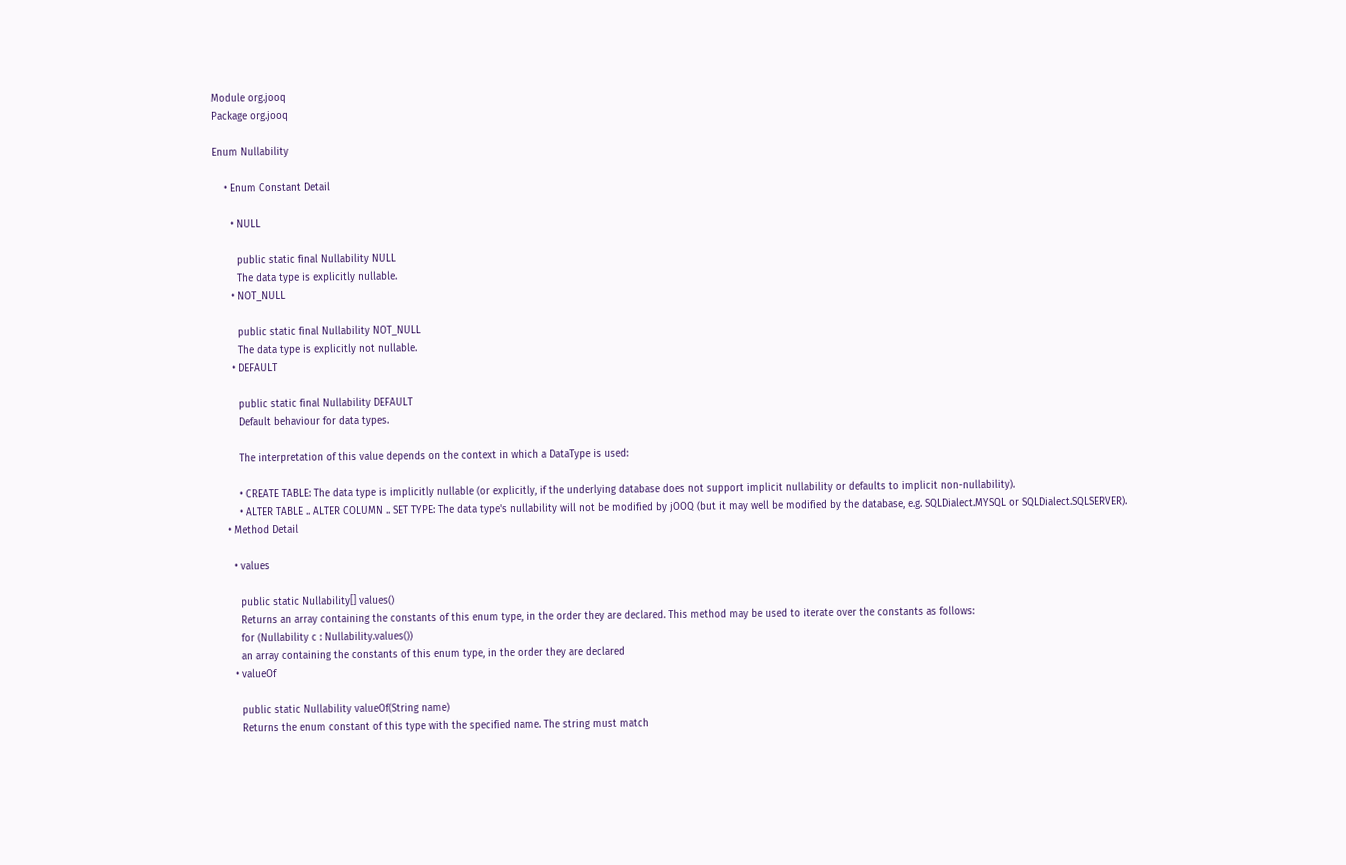Module org.jooq
Package org.jooq

Enum Nullability

    • Enum Constant Detail

      • NULL

        public static final Nullability NULL
        The data type is explicitly nullable.
      • NOT_NULL

        public static final Nullability NOT_NULL
        The data type is explicitly not nullable.
      • DEFAULT

        public static final Nullability DEFAULT
        Default behaviour for data types.

        The interpretation of this value depends on the context in which a DataType is used:

        • CREATE TABLE: The data type is implicitly nullable (or explicitly, if the underlying database does not support implicit nullability or defaults to implicit non-nullability).
        • ALTER TABLE .. ALTER COLUMN .. SET TYPE: The data type's nullability will not be modified by jOOQ (but it may well be modified by the database, e.g. SQLDialect.MYSQL or SQLDialect.SQLSERVER).
    • Method Detail

      • values

        public static Nullability[] values()
        Returns an array containing the constants of this enum type, in the order they are declared. This method may be used to iterate over the constants as follows:
        for (Nullability c : Nullability.values())
        an array containing the constants of this enum type, in the order they are declared
      • valueOf

        public static Nullability valueOf(String name)
        Returns the enum constant of this type with the specified name. The string must match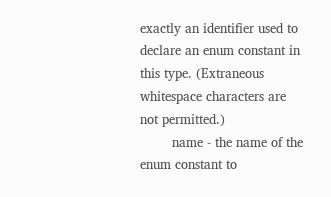exactly an identifier used to declare an enum constant in this type. (Extraneous whitespace characters are not permitted.)
        name - the name of the enum constant to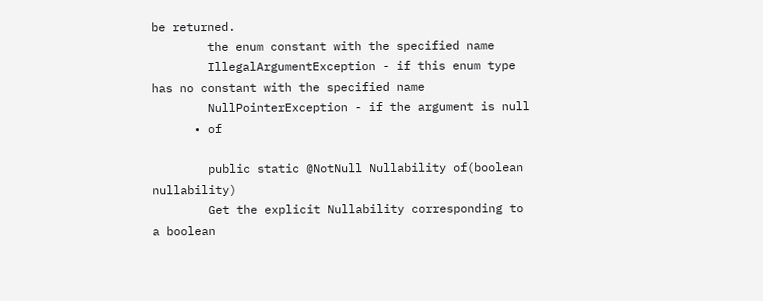be returned.
        the enum constant with the specified name
        IllegalArgumentException - if this enum type has no constant with the specified name
        NullPointerException - if the argument is null
      • of

        public static @NotNull Nullability of(boolean nullability)
        Get the explicit Nullability corresponding to a boolean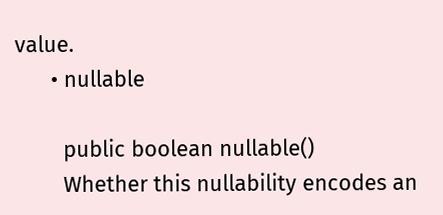value.
      • nullable

        public boolean nullable()
        Whether this nullability encodes an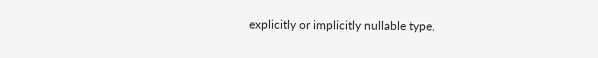explicitly or implicitly nullable type.